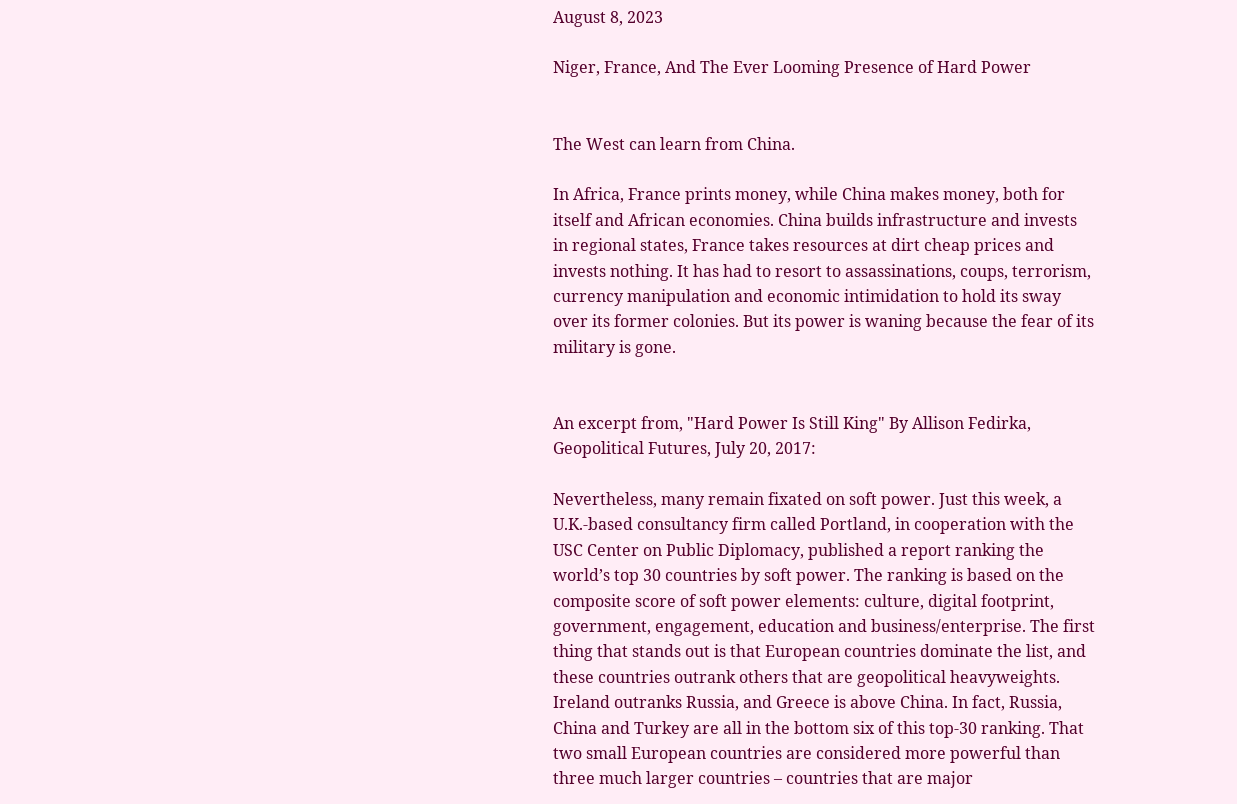August 8, 2023

Niger, France, And The Ever Looming Presence of Hard Power


The West can learn from China.

In Africa, France prints money, while China makes money, both for itself and African economies. China builds infrastructure and invests in regional states, France takes resources at dirt cheap prices and invests nothing. It has had to resort to assassinations, coups, terrorism, currency manipulation and economic intimidation to hold its sway over its former colonies. But its power is waning because the fear of its military is gone.


An excerpt from, "Hard Power Is Still King" By Allison Fedirka, Geopolitical Futures, July 20, 2017:

Nevertheless, many remain fixated on soft power. Just this week, a U.K.-based consultancy firm called Portland, in cooperation with the USC Center on Public Diplomacy, published a report ranking the world’s top 30 countries by soft power. The ranking is based on the composite score of soft power elements: culture, digital footprint, government, engagement, education and business/enterprise. The first thing that stands out is that European countries dominate the list, and these countries outrank others that are geopolitical heavyweights. Ireland outranks Russia, and Greece is above China. In fact, Russia, China and Turkey are all in the bottom six of this top-30 ranking. That two small European countries are considered more powerful than three much larger countries – countries that are major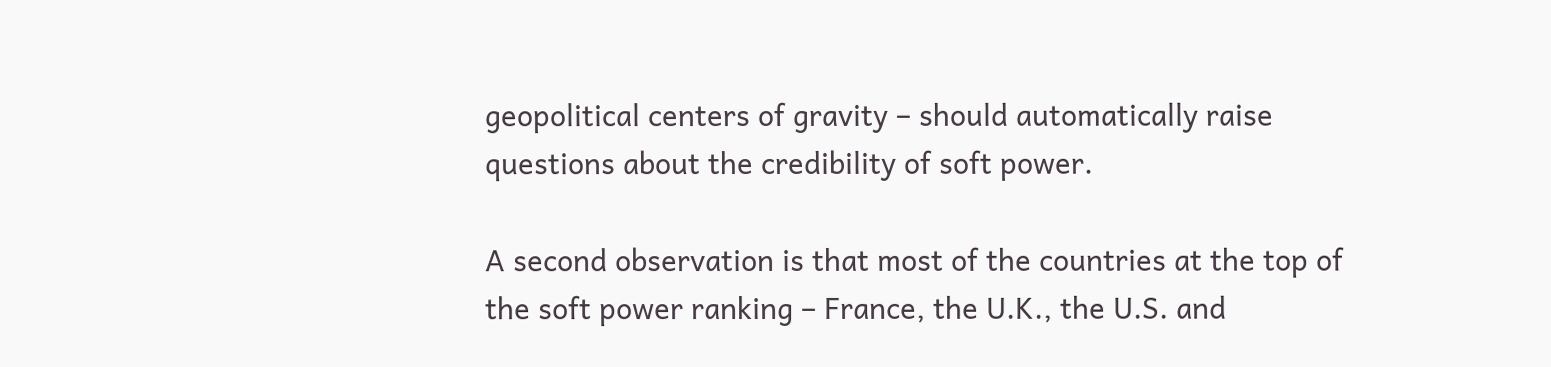geopolitical centers of gravity – should automatically raise questions about the credibility of soft power.

A second observation is that most of the countries at the top of the soft power ranking – France, the U.K., the U.S. and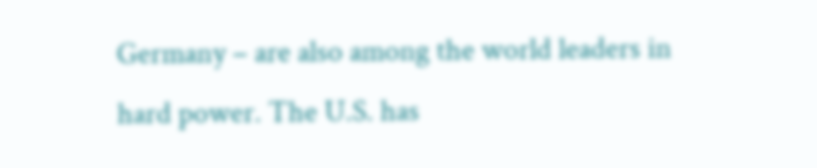Germany – are also among the world leaders in hard power. The U.S. has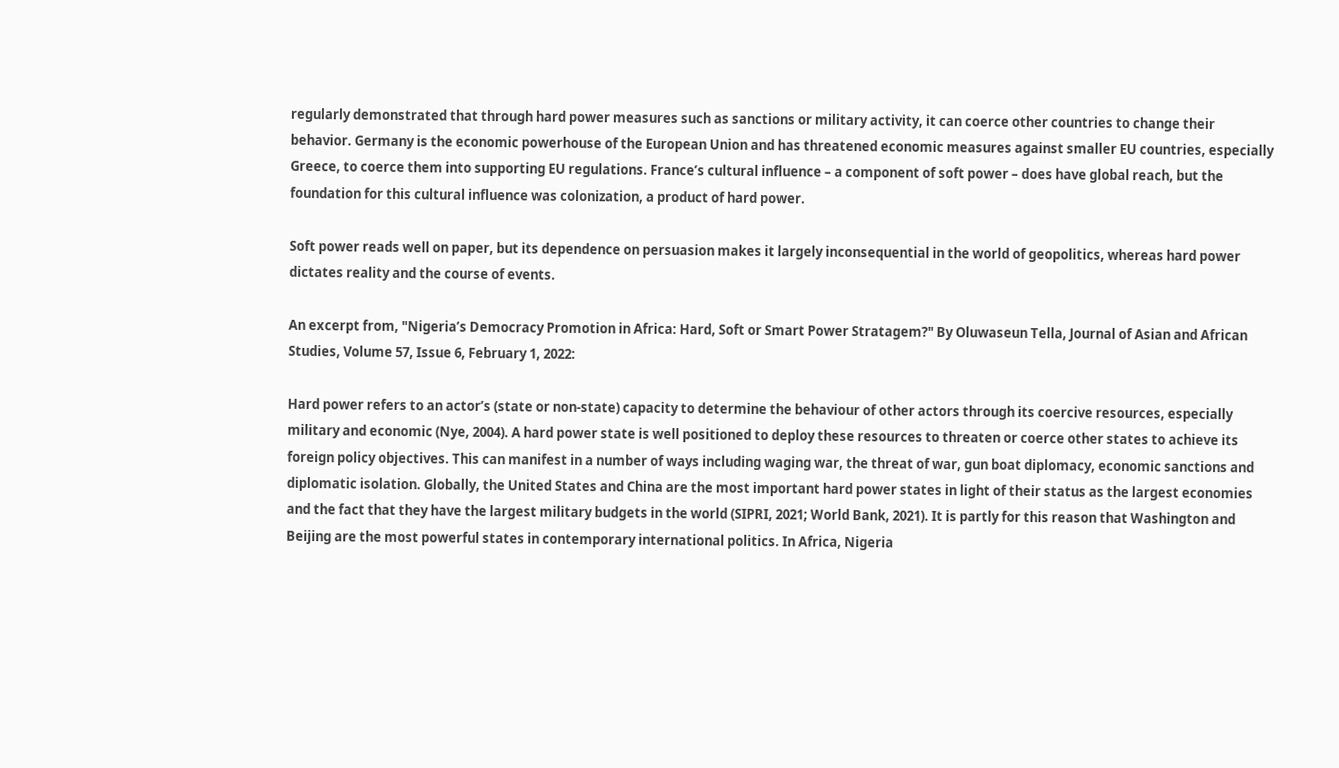regularly demonstrated that through hard power measures such as sanctions or military activity, it can coerce other countries to change their behavior. Germany is the economic powerhouse of the European Union and has threatened economic measures against smaller EU countries, especially Greece, to coerce them into supporting EU regulations. France’s cultural influence – a component of soft power – does have global reach, but the foundation for this cultural influence was colonization, a product of hard power.

Soft power reads well on paper, but its dependence on persuasion makes it largely inconsequential in the world of geopolitics, whereas hard power dictates reality and the course of events.

An excerpt from, "Nigeria’s Democracy Promotion in Africa: Hard, Soft or Smart Power Stratagem?" By Oluwaseun Tella, Journal of Asian and African Studies, Volume 57, Issue 6, February 1, 2022:

Hard power refers to an actor’s (state or non-state) capacity to determine the behaviour of other actors through its coercive resources, especially military and economic (Nye, 2004). A hard power state is well positioned to deploy these resources to threaten or coerce other states to achieve its foreign policy objectives. This can manifest in a number of ways including waging war, the threat of war, gun boat diplomacy, economic sanctions and diplomatic isolation. Globally, the United States and China are the most important hard power states in light of their status as the largest economies and the fact that they have the largest military budgets in the world (SIPRI, 2021; World Bank, 2021). It is partly for this reason that Washington and Beijing are the most powerful states in contemporary international politics. In Africa, Nigeria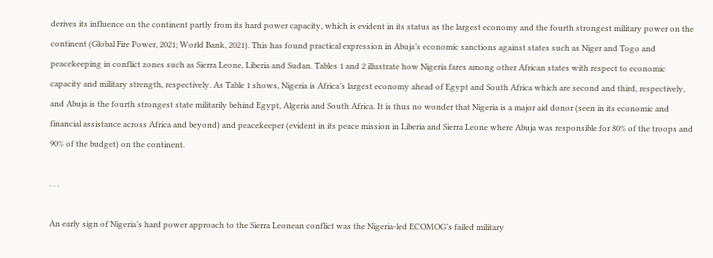derives its influence on the continent partly from its hard power capacity, which is evident in its status as the largest economy and the fourth strongest military power on the continent (Global Fire Power, 2021; World Bank, 2021). This has found practical expression in Abuja’s economic sanctions against states such as Niger and Togo and peacekeeping in conflict zones such as Sierra Leone, Liberia and Sudan. Tables 1 and 2 illustrate how Nigeria fares among other African states with respect to economic capacity and military strength, respectively. As Table 1 shows, Nigeria is Africa’s largest economy ahead of Egypt and South Africa which are second and third, respectively, and Abuja is the fourth strongest state militarily behind Egypt, Algeria and South Africa. It is thus no wonder that Nigeria is a major aid donor (seen in its economic and financial assistance across Africa and beyond) and peacekeeper (evident in its peace mission in Liberia and Sierra Leone where Abuja was responsible for 80% of the troops and 90% of the budget) on the continent.

. . .

An early sign of Nigeria’s hard power approach to the Sierra Leonean conflict was the Nigeria-led ECOMOG’s failed military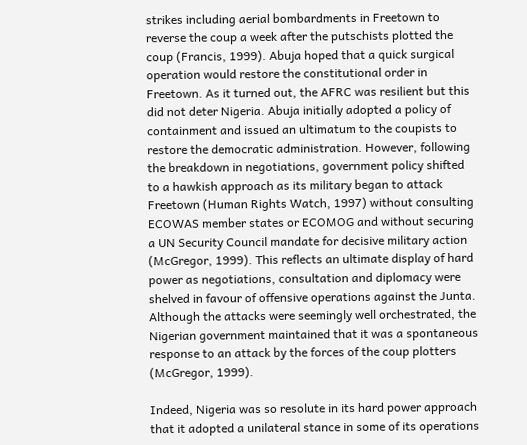strikes including aerial bombardments in Freetown to reverse the coup a week after the putschists plotted the coup (Francis, 1999). Abuja hoped that a quick surgical operation would restore the constitutional order in Freetown. As it turned out, the AFRC was resilient but this did not deter Nigeria. Abuja initially adopted a policy of containment and issued an ultimatum to the coupists to restore the democratic administration. However, following the breakdown in negotiations, government policy shifted to a hawkish approach as its military began to attack Freetown (Human Rights Watch, 1997) without consulting ECOWAS member states or ECOMOG and without securing a UN Security Council mandate for decisive military action (McGregor, 1999). This reflects an ultimate display of hard power as negotiations, consultation and diplomacy were shelved in favour of offensive operations against the Junta. Although the attacks were seemingly well orchestrated, the Nigerian government maintained that it was a spontaneous response to an attack by the forces of the coup plotters (McGregor, 1999).

Indeed, Nigeria was so resolute in its hard power approach that it adopted a unilateral stance in some of its operations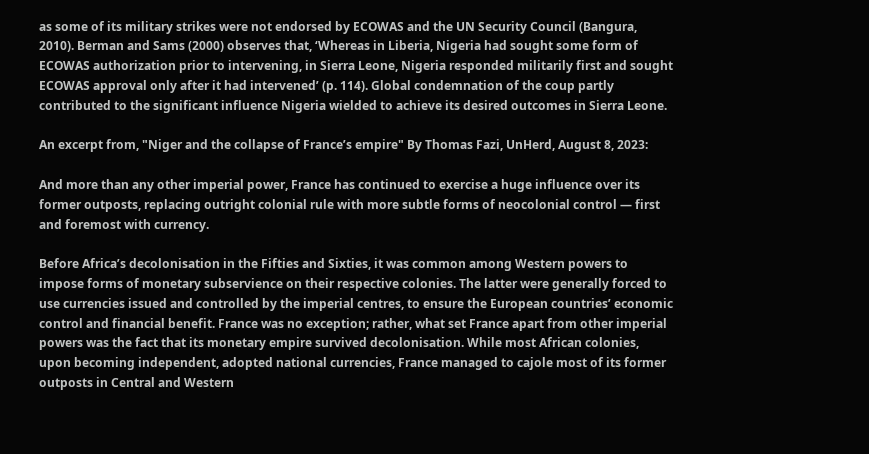as some of its military strikes were not endorsed by ECOWAS and the UN Security Council (Bangura, 2010). Berman and Sams (2000) observes that, ‘Whereas in Liberia, Nigeria had sought some form of ECOWAS authorization prior to intervening, in Sierra Leone, Nigeria responded militarily first and sought ECOWAS approval only after it had intervened’ (p. 114). Global condemnation of the coup partly contributed to the significant influence Nigeria wielded to achieve its desired outcomes in Sierra Leone.

An excerpt from, "Niger and the collapse of France’s empire" By Thomas Fazi, UnHerd, August 8, 2023:

And more than any other imperial power, France has continued to exercise a huge influence over its former outposts, replacing outright colonial rule with more subtle forms of neocolonial control — first and foremost with currency.

Before Africa’s decolonisation in the Fifties and Sixties, it was common among Western powers to impose forms of monetary subservience on their respective colonies. The latter were generally forced to use currencies issued and controlled by the imperial centres, to ensure the European countries’ economic control and financial benefit. France was no exception; rather, what set France apart from other imperial powers was the fact that its monetary empire survived decolonisation. While most African colonies, upon becoming independent, adopted national currencies, France managed to cajole most of its former outposts in Central and Western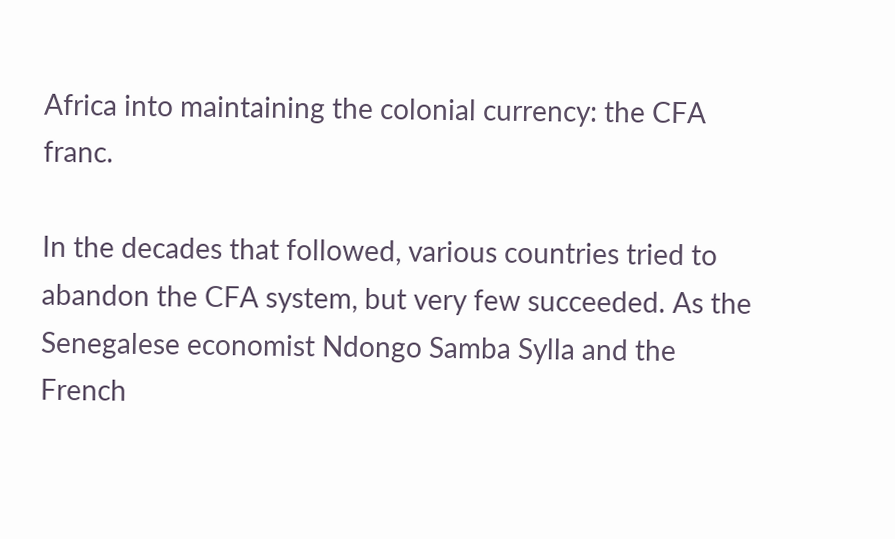Africa into maintaining the colonial currency: the CFA franc.

In the decades that followed, various countries tried to abandon the CFA system, but very few succeeded. As the Senegalese economist Ndongo Samba Sylla and the French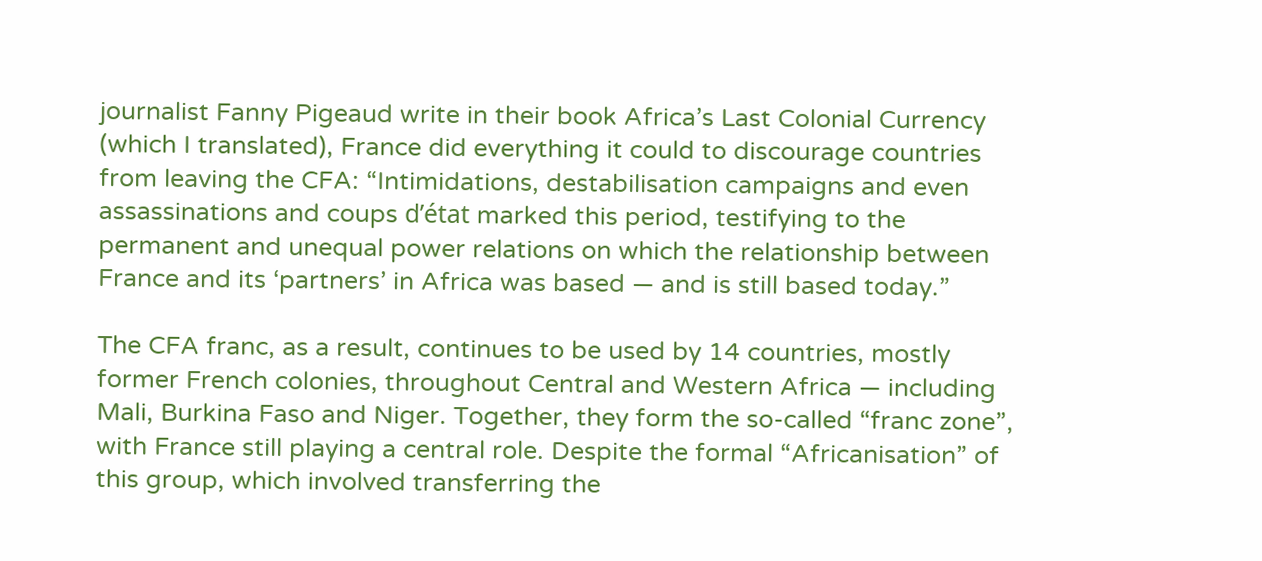journalist Fanny Pigeaud write in their book Africa’s Last Colonial Currency (which I translated), France did everything it could to discourage countries from leaving the CFA: “Intimidations, destabilisation campaigns and even assassinations and coups d’état marked this period, testifying to the permanent and unequal power relations on which the relationship between France and its ‘partners’ in Africa was based — and is still based today.”

The CFA franc, as a result, continues to be used by 14 countries, mostly former French colonies, throughout Central and Western Africa — including Mali, Burkina Faso and Niger. Together, they form the so-called “franc zone”, with France still playing a central role. Despite the formal “Africanisation” of this group, which involved transferring the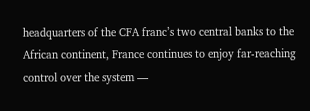headquarters of the CFA franc’s two central banks to the African continent, France continues to enjoy far-reaching control over the system —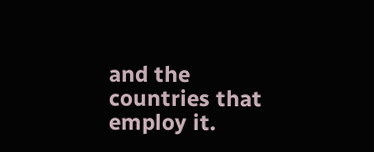and the countries that employ it.